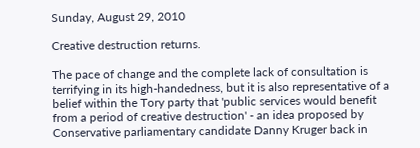Sunday, August 29, 2010

Creative destruction returns.

The pace of change and the complete lack of consultation is terrifying in its high-handedness, but it is also representative of a belief within the Tory party that 'public services would benefit from a period of creative destruction' - an idea proposed by Conservative parliamentary candidate Danny Kruger back in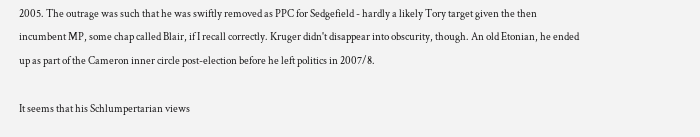2005. The outrage was such that he was swiftly removed as PPC for Sedgefield - hardly a likely Tory target given the then incumbent MP, some chap called Blair, if I recall correctly. Kruger didn't disappear into obscurity, though. An old Etonian, he ended up as part of the Cameron inner circle post-election before he left politics in 2007/8.

It seems that his Schlumpertarian views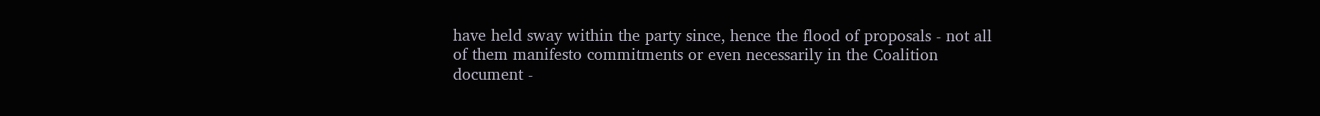have held sway within the party since, hence the flood of proposals - not all of them manifesto commitments or even necessarily in the Coalition document -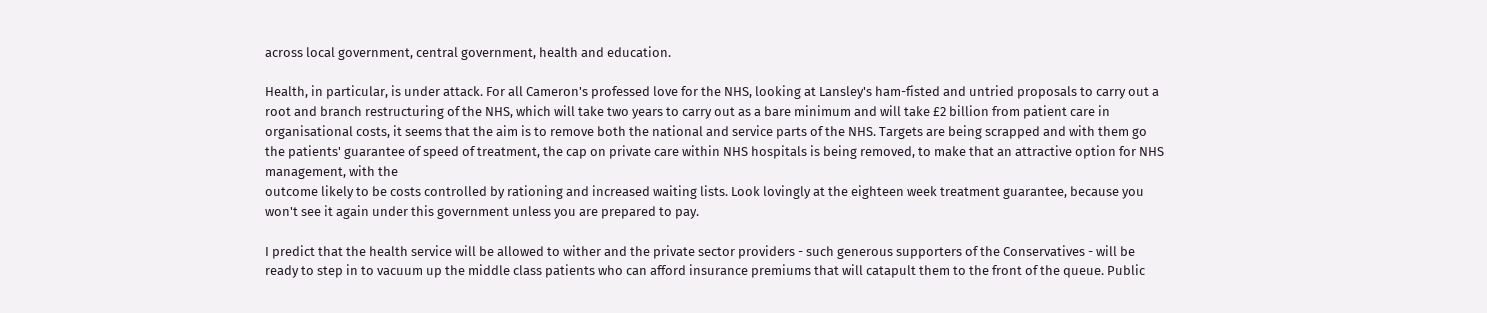across local government, central government, health and education.

Health, in particular, is under attack. For all Cameron's professed love for the NHS, looking at Lansley's ham-fisted and untried proposals to carry out a root and branch restructuring of the NHS, which will take two years to carry out as a bare minimum and will take £2 billion from patient care in organisational costs, it seems that the aim is to remove both the national and service parts of the NHS. Targets are being scrapped and with them go the patients' guarantee of speed of treatment, the cap on private care within NHS hospitals is being removed, to make that an attractive option for NHS management, with the
outcome likely to be costs controlled by rationing and increased waiting lists. Look lovingly at the eighteen week treatment guarantee, because you won't see it again under this government unless you are prepared to pay.

I predict that the health service will be allowed to wither and the private sector providers - such generous supporters of the Conservatives - will be ready to step in to vacuum up the middle class patients who can afford insurance premiums that will catapult them to the front of the queue. Public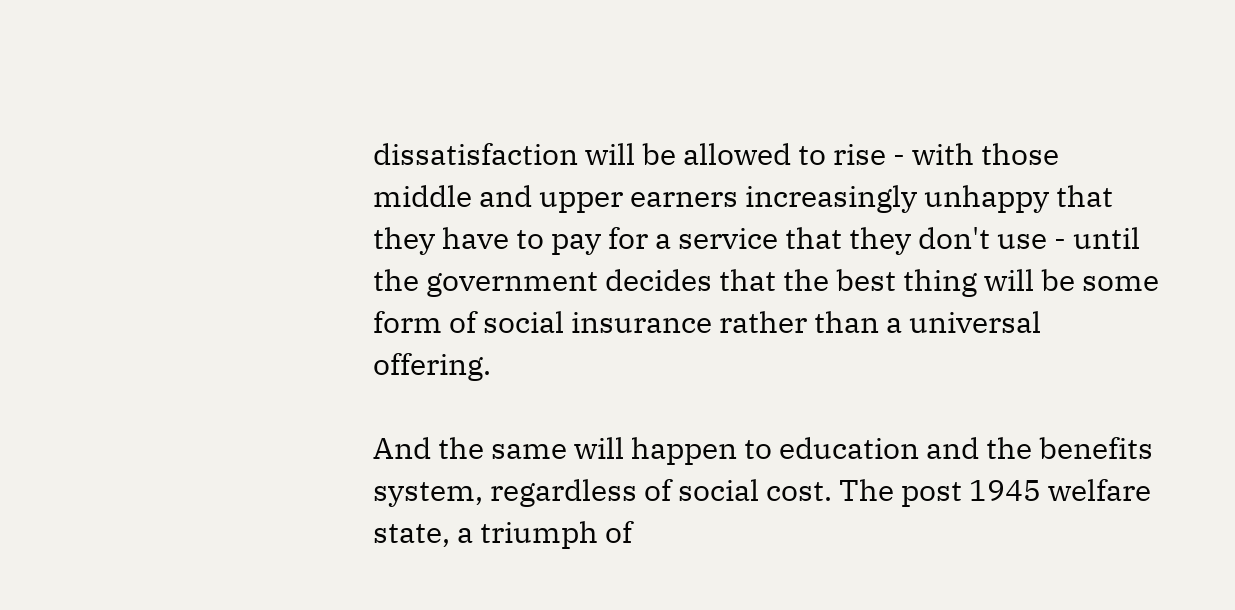dissatisfaction will be allowed to rise - with those middle and upper earners increasingly unhappy that they have to pay for a service that they don't use - until the government decides that the best thing will be some form of social insurance rather than a universal offering.

And the same will happen to education and the benefits system, regardless of social cost. The post 1945 welfare state, a triumph of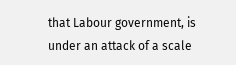that Labour government, is under an attack of a scale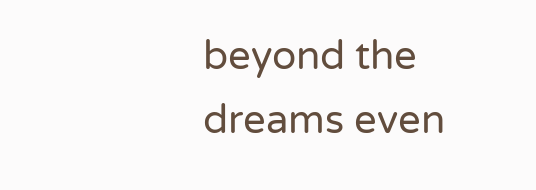beyond the dreams even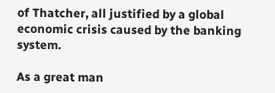of Thatcher, all justified by a global economic crisis caused by the banking system.

As a great man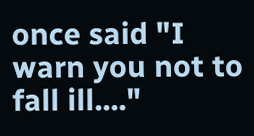once said "I warn you not to fall ill...."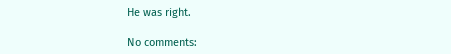He was right.

No comments: